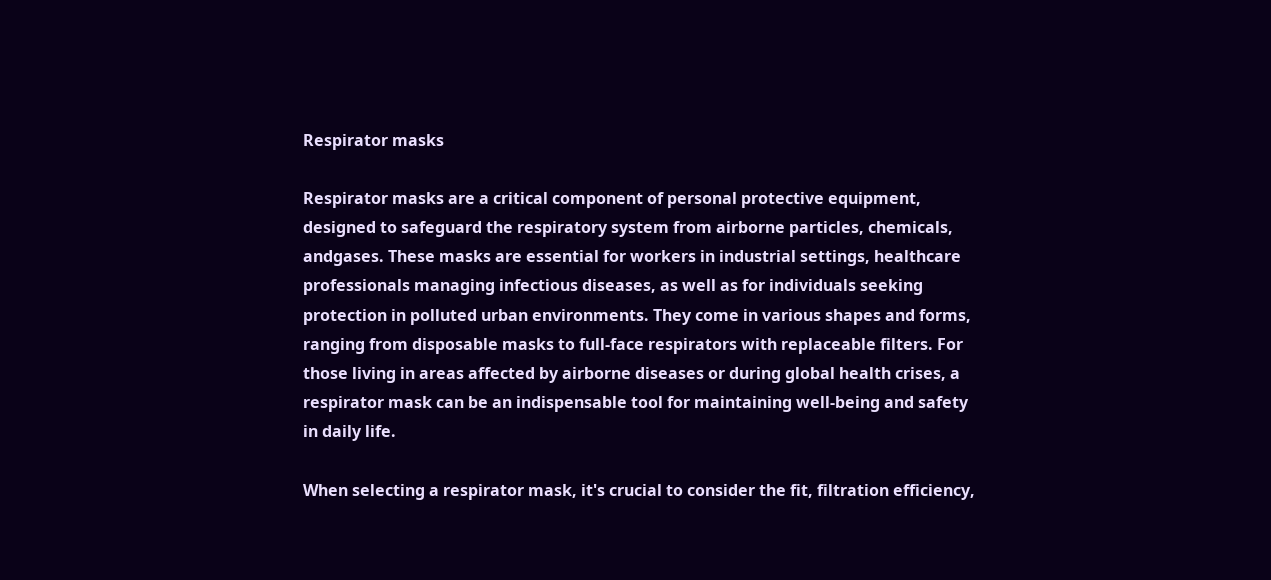Respirator masks

Respirator masks are a critical component of personal protective equipment, designed to safeguard the respiratory system from airborne particles, chemicals, andgases. These masks are essential for workers in industrial settings, healthcare professionals managing infectious diseases, as well as for individuals seeking protection in polluted urban environments. They come in various shapes and forms, ranging from disposable masks to full-face respirators with replaceable filters. For those living in areas affected by airborne diseases or during global health crises, a respirator mask can be an indispensable tool for maintaining well-being and safety in daily life.

When selecting a respirator mask, it's crucial to consider the fit, filtration efficiency,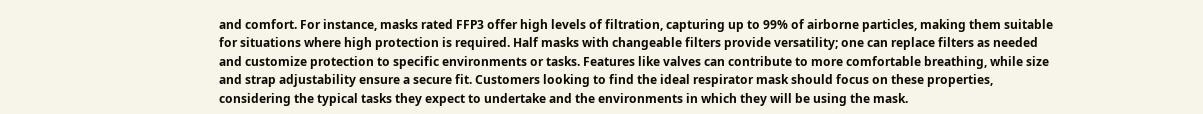and comfort. For instance, masks rated FFP3 offer high levels of filtration, capturing up to 99% of airborne particles, making them suitable for situations where high protection is required. Half masks with changeable filters provide versatility; one can replace filters as needed and customize protection to specific environments or tasks. Features like valves can contribute to more comfortable breathing, while size and strap adjustability ensure a secure fit. Customers looking to find the ideal respirator mask should focus on these properties, considering the typical tasks they expect to undertake and the environments in which they will be using the mask.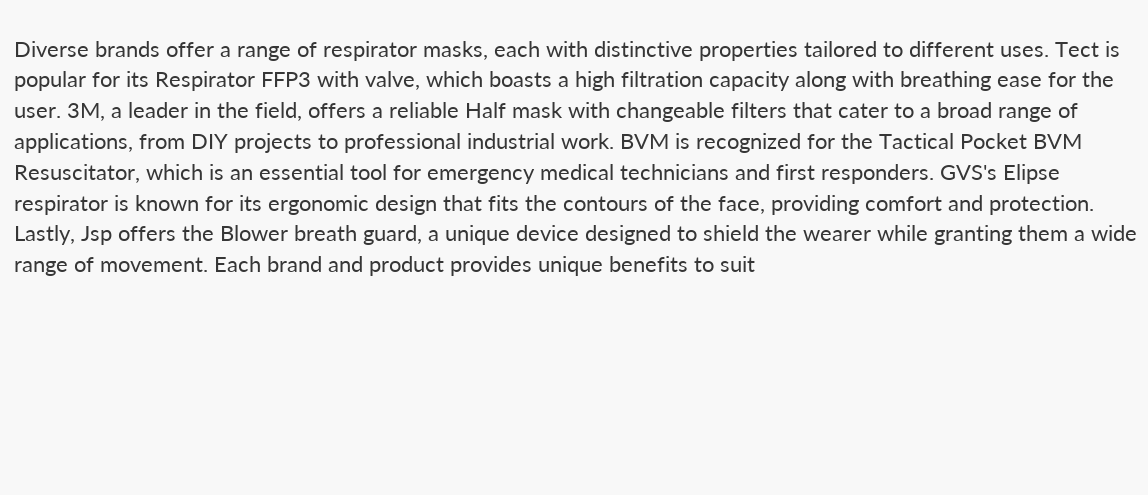Diverse brands offer a range of respirator masks, each with distinctive properties tailored to different uses. Tect is popular for its Respirator FFP3 with valve, which boasts a high filtration capacity along with breathing ease for the user. 3M, a leader in the field, offers a reliable Half mask with changeable filters that cater to a broad range of applications, from DIY projects to professional industrial work. BVM is recognized for the Tactical Pocket BVM Resuscitator, which is an essential tool for emergency medical technicians and first responders. GVS's Elipse respirator is known for its ergonomic design that fits the contours of the face, providing comfort and protection. Lastly, Jsp offers the Blower breath guard, a unique device designed to shield the wearer while granting them a wide range of movement. Each brand and product provides unique benefits to suit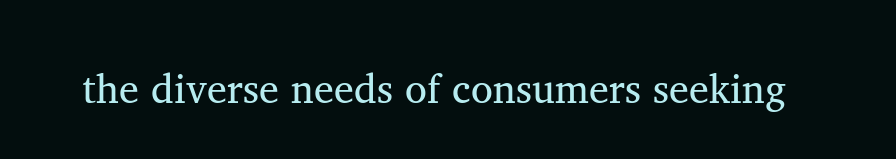the diverse needs of consumers seeking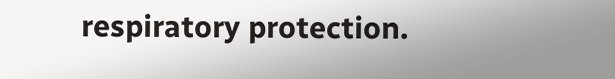respiratory protection.